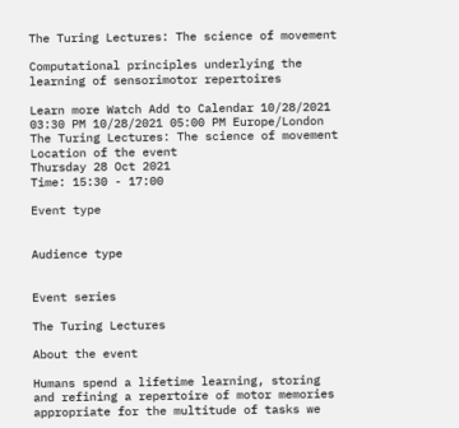The Turing Lectures: The science of movement

Computational principles underlying the learning of sensorimotor repertoires

Learn more Watch Add to Calendar 10/28/2021 03:30 PM 10/28/2021 05:00 PM Europe/London The Turing Lectures: The science of movement Location of the event
Thursday 28 Oct 2021
Time: 15:30 - 17:00

Event type


Audience type


Event series

The Turing Lectures

About the event

Humans spend a lifetime learning, storing and refining a repertoire of motor memories appropriate for the multitude of tasks we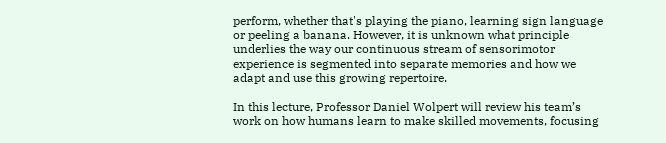perform, whether that's playing the piano, learning sign language or peeling a banana. However, it is unknown what principle underlies the way our continuous stream of sensorimotor experience is segmented into separate memories and how we adapt and use this growing repertoire.

In this lecture, Professor Daniel Wolpert will review his team’s work on how humans learn to make skilled movements, focusing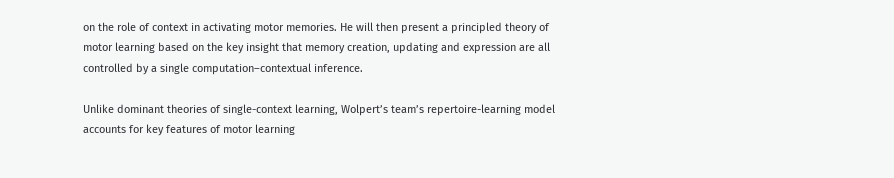on the role of context in activating motor memories. He will then present a principled theory of motor learning based on the key insight that memory creation, updating and expression are all controlled by a single computation–contextual inference.

Unlike dominant theories of single-context learning, Wolpert’s team’s repertoire-learning model accounts for key features of motor learning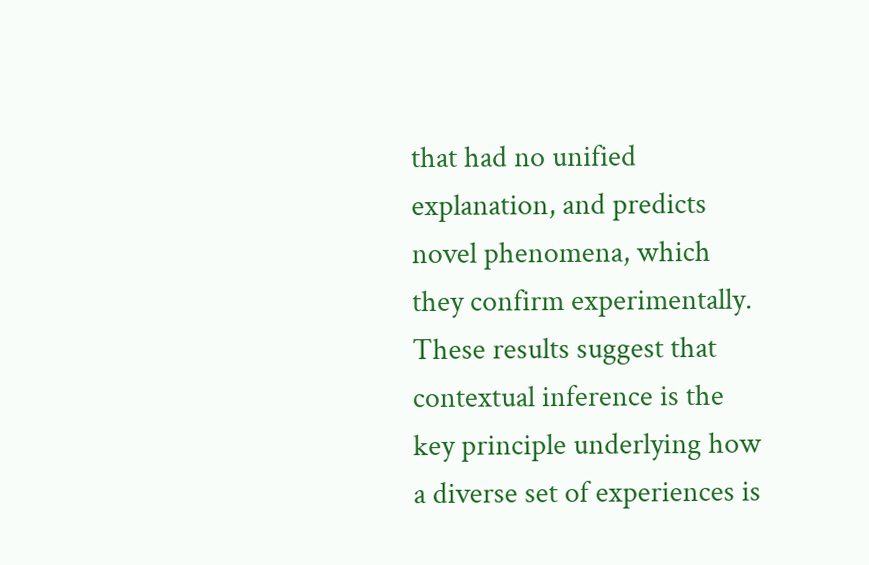that had no unified explanation, and predicts novel phenomena, which they confirm experimentally. These results suggest that contextual inference is the key principle underlying how a diverse set of experiences is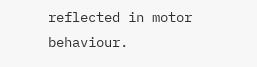reflected in motor behaviour.